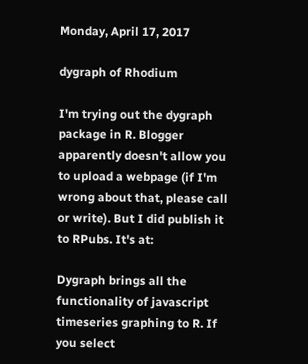Monday, April 17, 2017

dygraph of Rhodium

I'm trying out the dygraph package in R. Blogger apparently doesn't allow you to upload a webpage (if I'm wrong about that, please call or write). But I did publish it to RPubs. It's at:

Dygraph brings all the functionality of javascript timeseries graphing to R. If you select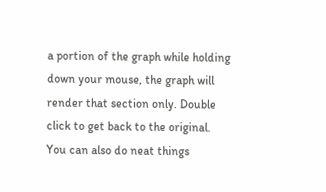a portion of the graph while holding down your mouse, the graph will render that section only. Double click to get back to the original. You can also do neat things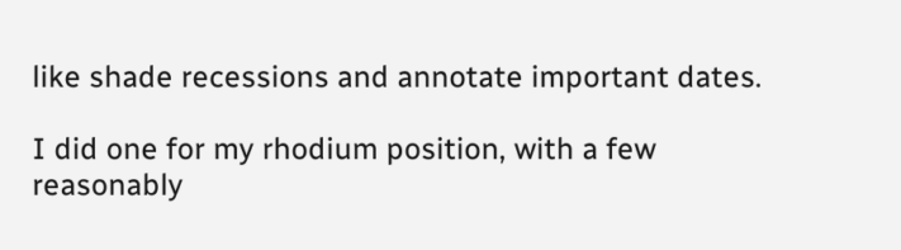like shade recessions and annotate important dates.

I did one for my rhodium position, with a few reasonably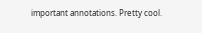important annotations. Pretty cool.